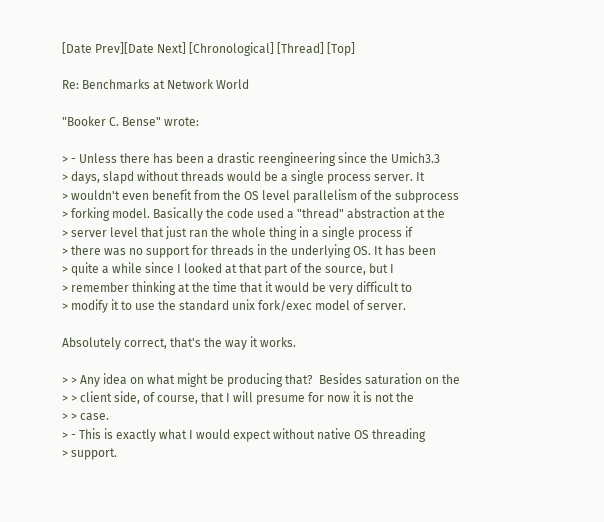[Date Prev][Date Next] [Chronological] [Thread] [Top]

Re: Benchmarks at Network World

"Booker C. Bense" wrote:

> - Unless there has been a drastic reengineering since the Umich3.3
> days, slapd without threads would be a single process server. It
> wouldn't even benefit from the OS level parallelism of the subprocess
> forking model. Basically the code used a "thread" abstraction at the
> server level that just ran the whole thing in a single process if
> there was no support for threads in the underlying OS. It has been
> quite a while since I looked at that part of the source, but I
> remember thinking at the time that it would be very difficult to
> modify it to use the standard unix fork/exec model of server.

Absolutely correct, that's the way it works.

> > Any idea on what might be producing that?  Besides saturation on the
> > client side, of course, that I will presume for now it is not the
> > case.
> - This is exactly what I would expect without native OS threading
> support.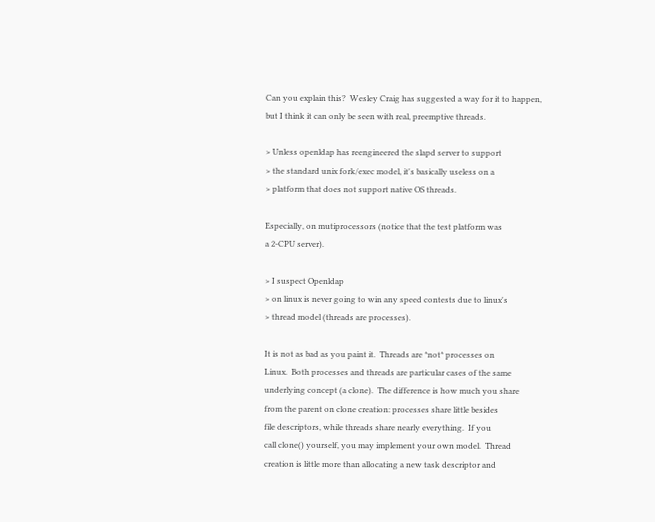Can you explain this?  Wesley Craig has suggested a way for it to happen,
but I think it can only be seen with real, preemptive threads.

> Unless openldap has reengineered the slapd server to support
> the standard unix fork/exec model, it's basically useless on a
> platform that does not support native OS threads.

Especially, on mutiprocessors (notice that the test platform was
a 2-CPU server).

> I suspect Openldap
> on linux is never going to win any speed contests due to linux's
> thread model (threads are processes).

It is not as bad as you paint it.  Threads are *not* processes on
Linux.  Both processes and threads are particular cases of the same
underlying concept (a clone).  The difference is how much you share
from the parent on clone creation: processes share little besides
file descriptors, while threads share nearly everything.  If you
call clone() yourself, you may implement your own model.  Thread
creation is little more than allocating a new task descriptor and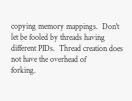copying memory mappings.  Don't let be fooled by threads having
different PIDs.  Thread creation does not have the overhead of
forking.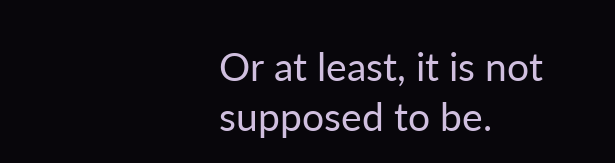Or at least, it is not supposed to be.